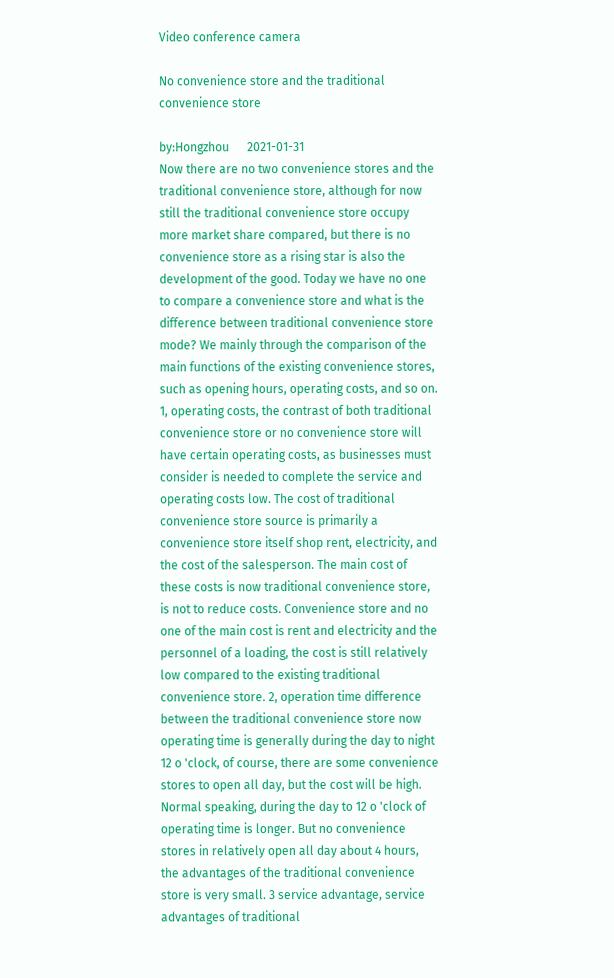Video conference camera

No convenience store and the traditional convenience store

by:Hongzhou      2021-01-31
Now there are no two convenience stores and the traditional convenience store, although for now still the traditional convenience store occupy more market share compared, but there is no convenience store as a rising star is also the development of the good. Today we have no one to compare a convenience store and what is the difference between traditional convenience store mode? We mainly through the comparison of the main functions of the existing convenience stores, such as opening hours, operating costs, and so on. 1, operating costs, the contrast of both traditional convenience store or no convenience store will have certain operating costs, as businesses must consider is needed to complete the service and operating costs low. The cost of traditional convenience store source is primarily a convenience store itself shop rent, electricity, and the cost of the salesperson. The main cost of these costs is now traditional convenience store, is not to reduce costs. Convenience store and no one of the main cost is rent and electricity and the personnel of a loading, the cost is still relatively low compared to the existing traditional convenience store. 2, operation time difference between the traditional convenience store now operating time is generally during the day to night 12 o 'clock, of course, there are some convenience stores to open all day, but the cost will be high. Normal speaking, during the day to 12 o 'clock of operating time is longer. But no convenience stores in relatively open all day about 4 hours, the advantages of the traditional convenience store is very small. 3 service advantage, service advantages of traditional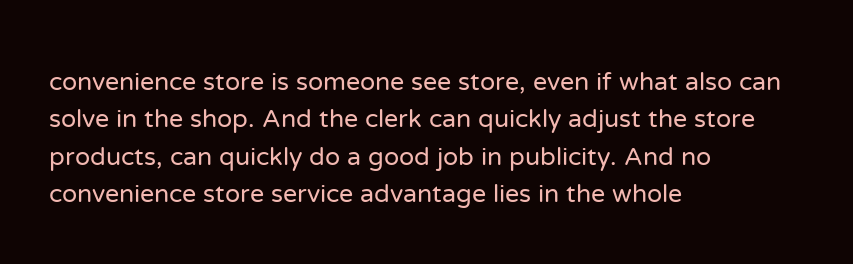convenience store is someone see store, even if what also can solve in the shop. And the clerk can quickly adjust the store products, can quickly do a good job in publicity. And no convenience store service advantage lies in the whole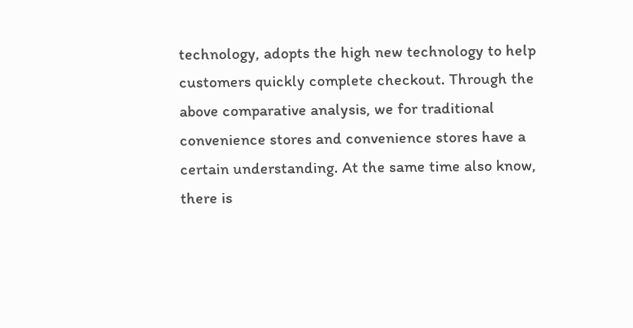technology, adopts the high new technology to help customers quickly complete checkout. Through the above comparative analysis, we for traditional convenience stores and convenience stores have a certain understanding. At the same time also know, there is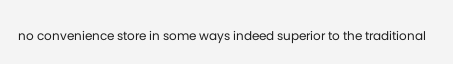no convenience store in some ways indeed superior to the traditional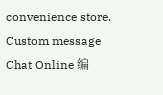convenience store.
Custom message
Chat Online 编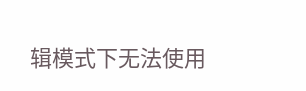辑模式下无法使用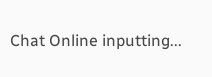Chat Online inputting...